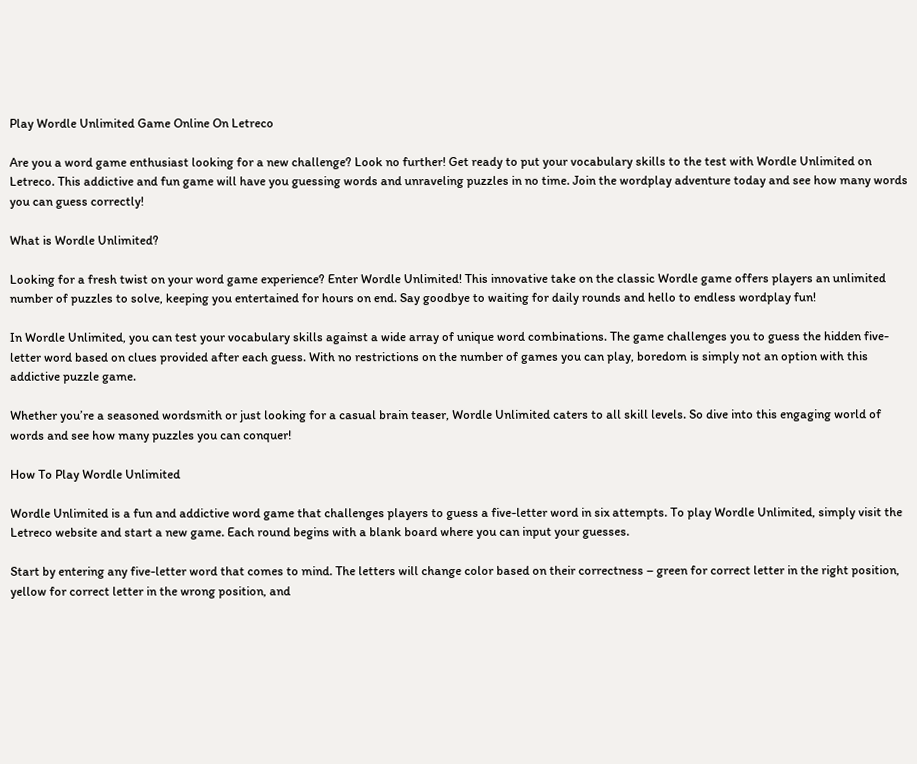Play Wordle Unlimited Game Online On Letreco

Are you a word game enthusiast looking for a new challenge? Look no further! Get ready to put your vocabulary skills to the test with Wordle Unlimited on Letreco. This addictive and fun game will have you guessing words and unraveling puzzles in no time. Join the wordplay adventure today and see how many words you can guess correctly!

What is Wordle Unlimited?

Looking for a fresh twist on your word game experience? Enter Wordle Unlimited! This innovative take on the classic Wordle game offers players an unlimited number of puzzles to solve, keeping you entertained for hours on end. Say goodbye to waiting for daily rounds and hello to endless wordplay fun!

In Wordle Unlimited, you can test your vocabulary skills against a wide array of unique word combinations. The game challenges you to guess the hidden five-letter word based on clues provided after each guess. With no restrictions on the number of games you can play, boredom is simply not an option with this addictive puzzle game.

Whether you’re a seasoned wordsmith or just looking for a casual brain teaser, Wordle Unlimited caters to all skill levels. So dive into this engaging world of words and see how many puzzles you can conquer!

How To Play Wordle Unlimited

Wordle Unlimited is a fun and addictive word game that challenges players to guess a five-letter word in six attempts. To play Wordle Unlimited, simply visit the Letreco website and start a new game. Each round begins with a blank board where you can input your guesses.

Start by entering any five-letter word that comes to mind. The letters will change color based on their correctness – green for correct letter in the right position, yellow for correct letter in the wrong position, and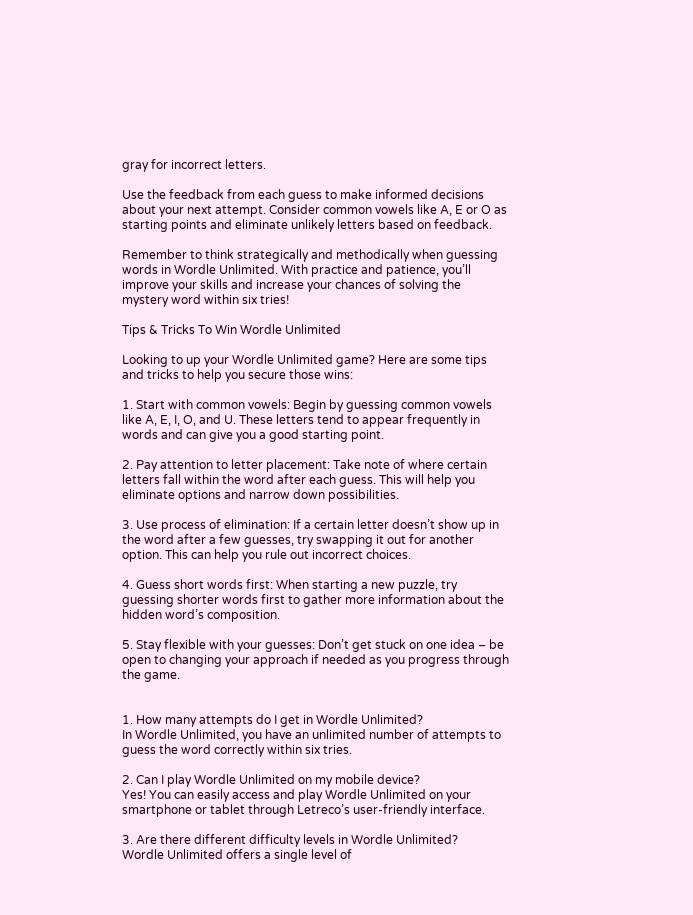gray for incorrect letters.

Use the feedback from each guess to make informed decisions about your next attempt. Consider common vowels like A, E or O as starting points and eliminate unlikely letters based on feedback.

Remember to think strategically and methodically when guessing words in Wordle Unlimited. With practice and patience, you’ll improve your skills and increase your chances of solving the mystery word within six tries!

Tips & Tricks To Win Wordle Unlimited

Looking to up your Wordle Unlimited game? Here are some tips and tricks to help you secure those wins:

1. Start with common vowels: Begin by guessing common vowels like A, E, I, O, and U. These letters tend to appear frequently in words and can give you a good starting point.

2. Pay attention to letter placement: Take note of where certain letters fall within the word after each guess. This will help you eliminate options and narrow down possibilities.

3. Use process of elimination: If a certain letter doesn’t show up in the word after a few guesses, try swapping it out for another option. This can help you rule out incorrect choices.

4. Guess short words first: When starting a new puzzle, try guessing shorter words first to gather more information about the hidden word’s composition.

5. Stay flexible with your guesses: Don’t get stuck on one idea – be open to changing your approach if needed as you progress through the game.


1. How many attempts do I get in Wordle Unlimited?
In Wordle Unlimited, you have an unlimited number of attempts to guess the word correctly within six tries.

2. Can I play Wordle Unlimited on my mobile device?
Yes! You can easily access and play Wordle Unlimited on your smartphone or tablet through Letreco’s user-friendly interface.

3. Are there different difficulty levels in Wordle Unlimited?
Wordle Unlimited offers a single level of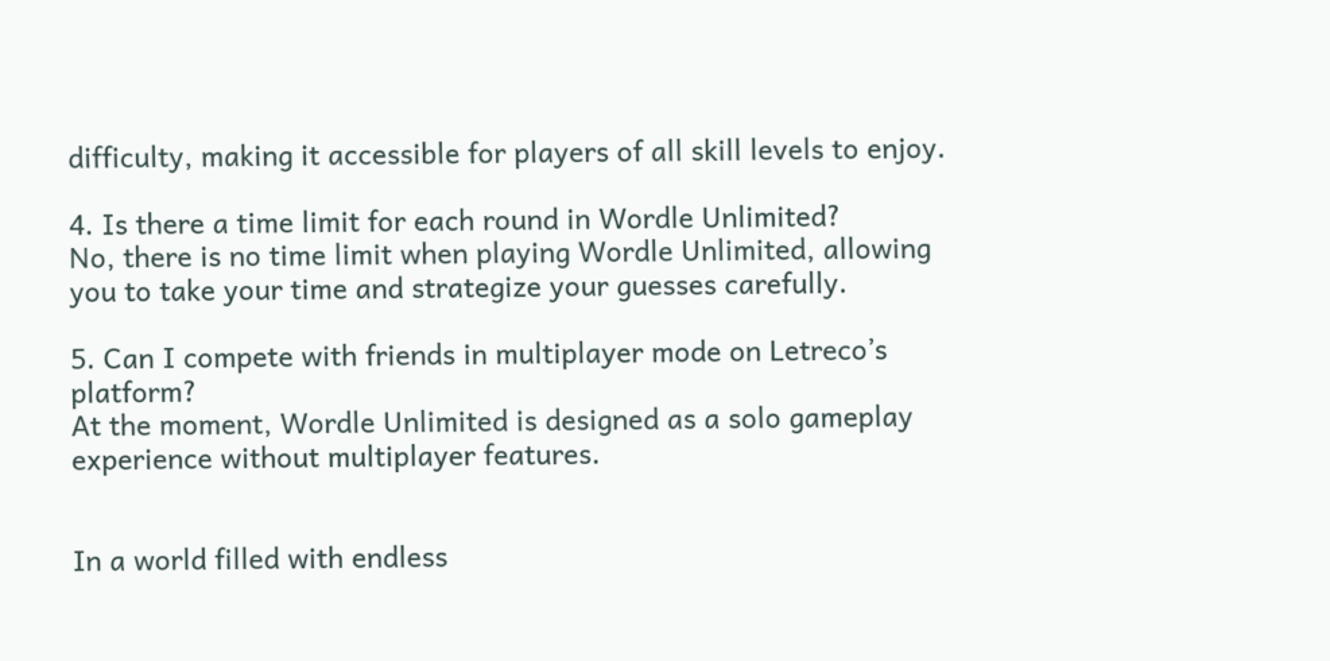difficulty, making it accessible for players of all skill levels to enjoy.

4. Is there a time limit for each round in Wordle Unlimited?
No, there is no time limit when playing Wordle Unlimited, allowing you to take your time and strategize your guesses carefully.

5. Can I compete with friends in multiplayer mode on Letreco’s platform?
At the moment, Wordle Unlimited is designed as a solo gameplay experience without multiplayer features.


In a world filled with endless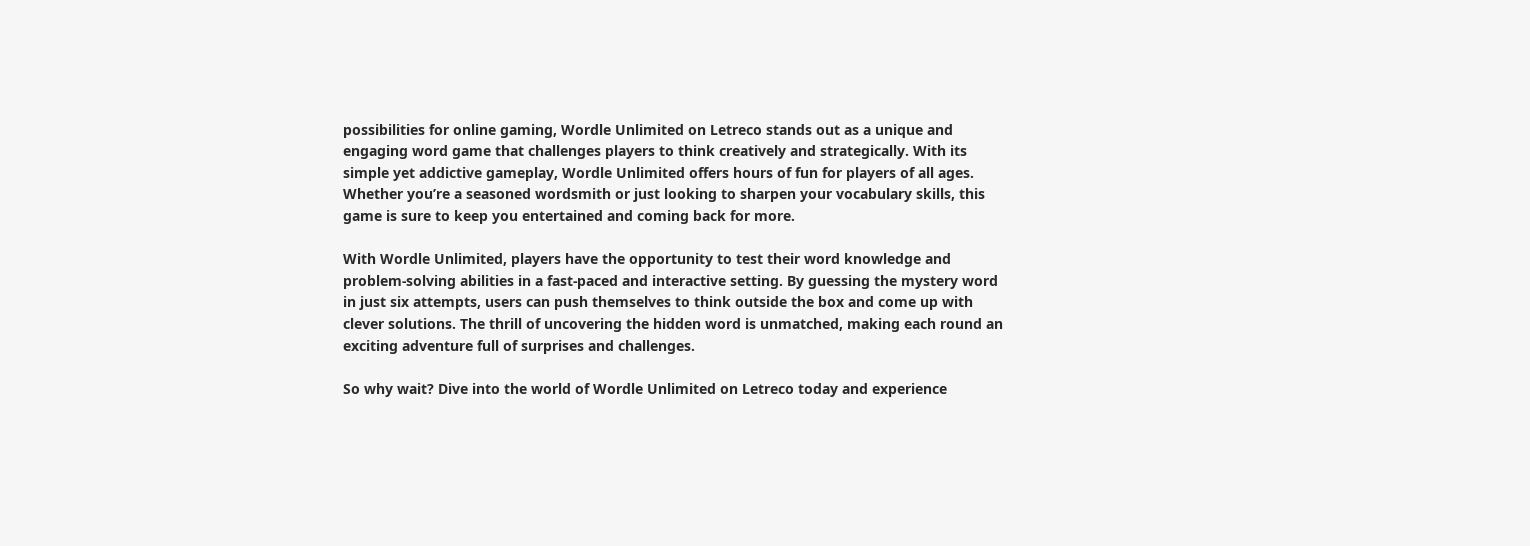possibilities for online gaming, Wordle Unlimited on Letreco stands out as a unique and engaging word game that challenges players to think creatively and strategically. With its simple yet addictive gameplay, Wordle Unlimited offers hours of fun for players of all ages. Whether you’re a seasoned wordsmith or just looking to sharpen your vocabulary skills, this game is sure to keep you entertained and coming back for more.

With Wordle Unlimited, players have the opportunity to test their word knowledge and problem-solving abilities in a fast-paced and interactive setting. By guessing the mystery word in just six attempts, users can push themselves to think outside the box and come up with clever solutions. The thrill of uncovering the hidden word is unmatched, making each round an exciting adventure full of surprises and challenges.

So why wait? Dive into the world of Wordle Unlimited on Letreco today and experience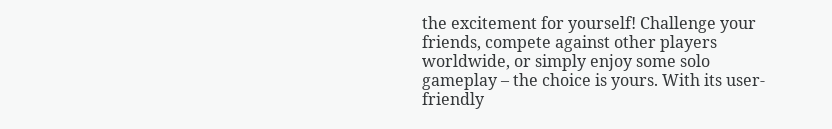the excitement for yourself! Challenge your friends, compete against other players worldwide, or simply enjoy some solo gameplay – the choice is yours. With its user-friendly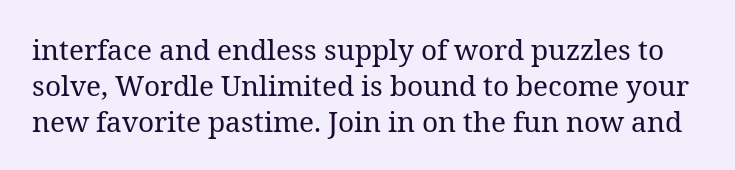interface and endless supply of word puzzles to solve, Wordle Unlimited is bound to become your new favorite pastime. Join in on the fun now and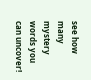see how many mystery words you can uncover!